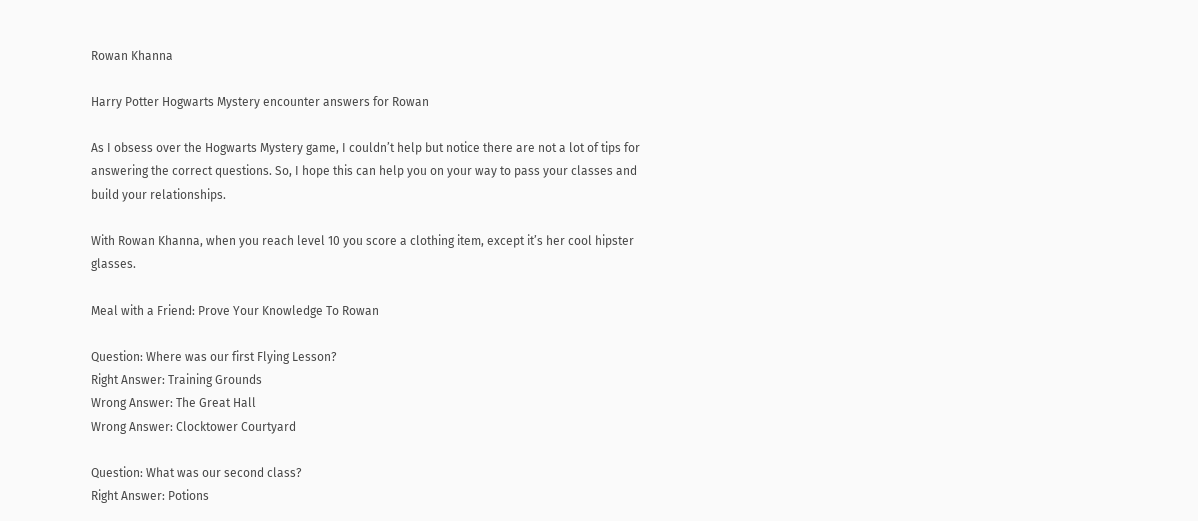Rowan Khanna

Harry Potter Hogwarts Mystery encounter answers for Rowan

As I obsess over the Hogwarts Mystery game, I couldn’t help but notice there are not a lot of tips for answering the correct questions. So, I hope this can help you on your way to pass your classes and build your relationships.

With Rowan Khanna, when you reach level 10 you score a clothing item, except it’s her cool hipster glasses.

Meal with a Friend: Prove Your Knowledge To Rowan

Question: Where was our first Flying Lesson?
Right Answer: Training Grounds
Wrong Answer: The Great Hall
Wrong Answer: Clocktower Courtyard

Question: What was our second class?
Right Answer: Potions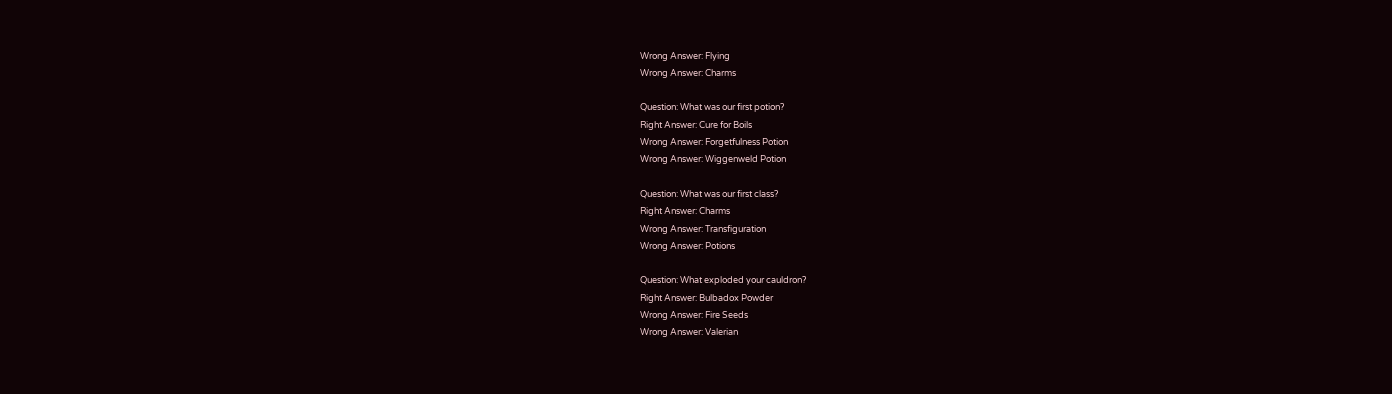Wrong Answer: Flying
Wrong Answer: Charms

Question: What was our first potion?
Right Answer: Cure for Boils
Wrong Answer: Forgetfulness Potion
Wrong Answer: Wiggenweld Potion

Question: What was our first class?
Right Answer: Charms
Wrong Answer: Transfiguration
Wrong Answer: Potions

Question: What exploded your cauldron?
Right Answer: Bulbadox Powder
Wrong Answer: Fire Seeds
Wrong Answer: Valerian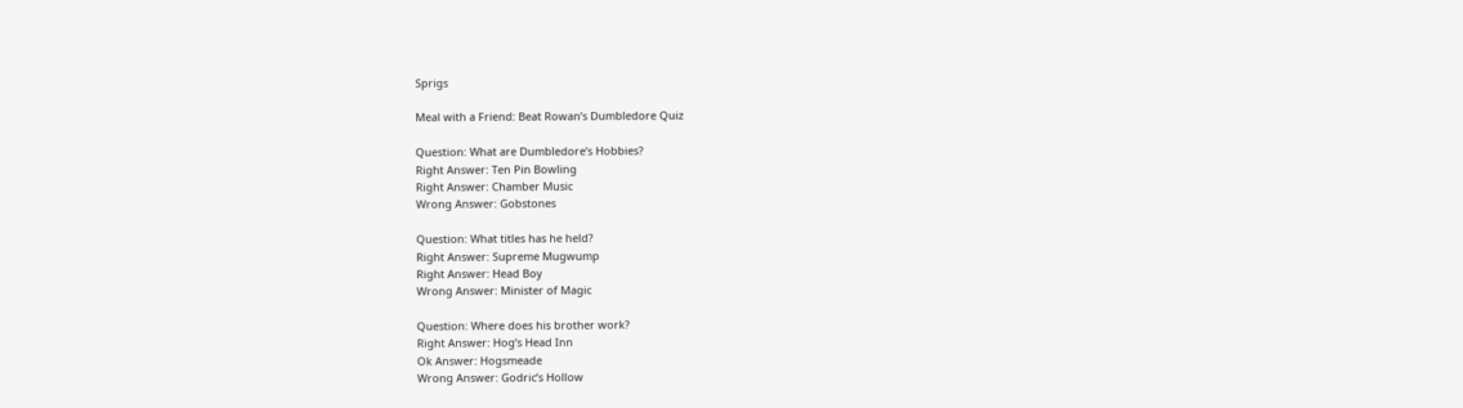Sprigs

Meal with a Friend: Beat Rowan’s Dumbledore Quiz

Question: What are Dumbledore’s Hobbies?
Right Answer: Ten Pin Bowling
Right Answer: Chamber Music
Wrong Answer: Gobstones

Question: What titles has he held?
Right Answer: Supreme Mugwump
Right Answer: Head Boy
Wrong Answer: Minister of Magic

Question: Where does his brother work?
Right Answer: Hog’s Head Inn
Ok Answer: Hogsmeade
Wrong Answer: Godric’s Hollow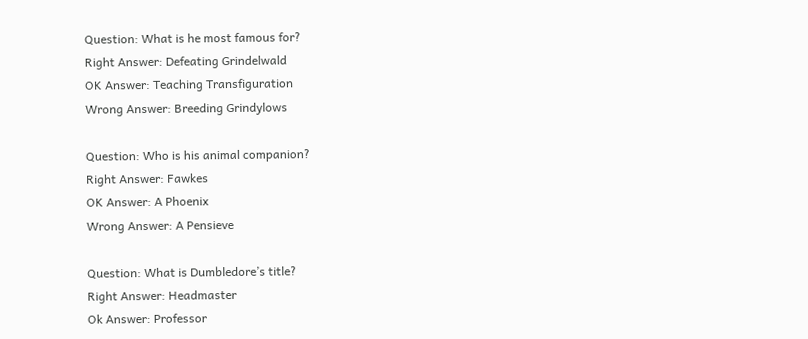Question: What is he most famous for?
Right Answer: Defeating Grindelwald
OK Answer: Teaching Transfiguration
Wrong Answer: Breeding Grindylows

Question: Who is his animal companion?
Right Answer: Fawkes
OK Answer: A Phoenix
Wrong Answer: A Pensieve

Question: What is Dumbledore’s title?
Right Answer: Headmaster
Ok Answer: Professor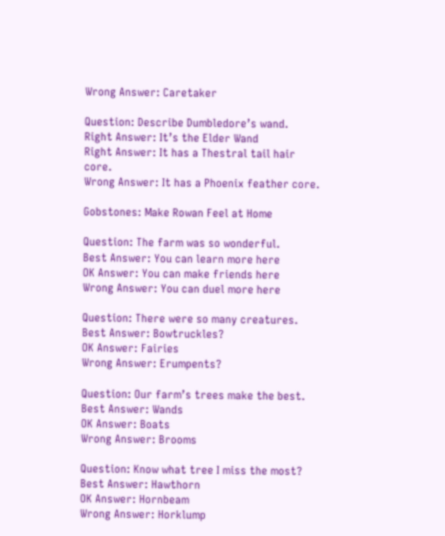Wrong Answer: Caretaker

Question: Describe Dumbledore’s wand.
Right Answer: It’s the Elder Wand
Right Answer: It has a Thestral tail hair core.
Wrong Answer: It has a Phoenix feather core.

Gobstones: Make Rowan Feel at Home

Question: The farm was so wonderful.
Best Answer: You can learn more here
OK Answer: You can make friends here
Wrong Answer: You can duel more here

Question: There were so many creatures.
Best Answer: Bowtruckles?
OK Answer: Fairies
Wrong Answer: Erumpents?

Question: Our farm’s trees make the best.
Best Answer: Wands
OK Answer: Boats
Wrong Answer: Brooms

Question: Know what tree I miss the most?
Best Answer: Hawthorn
OK Answer: Hornbeam
Wrong Answer: Horklump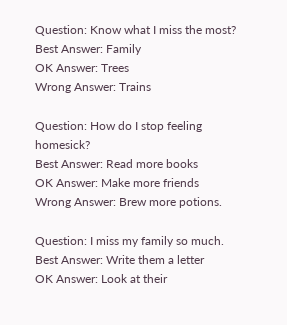Question: Know what I miss the most?
Best Answer: Family
OK Answer: Trees
Wrong Answer: Trains

Question: How do I stop feeling homesick?
Best Answer: Read more books
OK Answer: Make more friends
Wrong Answer: Brew more potions.

Question: I miss my family so much.
Best Answer: Write them a letter
OK Answer: Look at their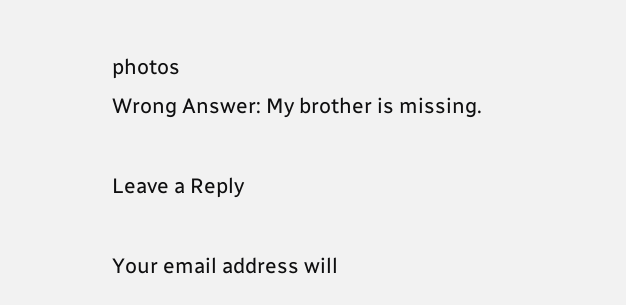photos
Wrong Answer: My brother is missing.

Leave a Reply

Your email address will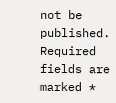not be published. Required fields are marked *